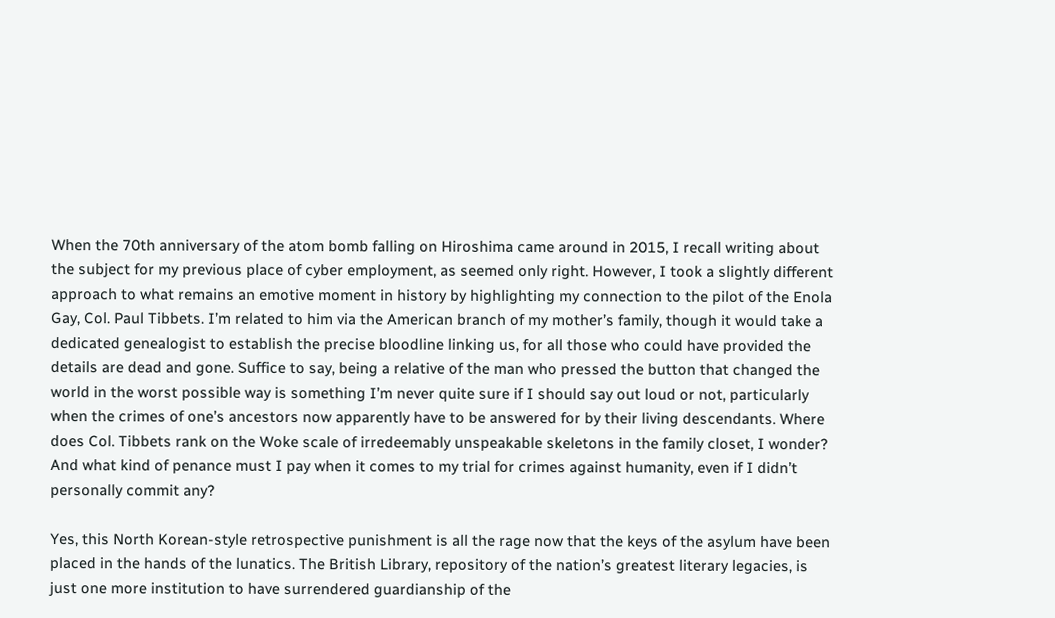When the 70th anniversary of the atom bomb falling on Hiroshima came around in 2015, I recall writing about the subject for my previous place of cyber employment, as seemed only right. However, I took a slightly different approach to what remains an emotive moment in history by highlighting my connection to the pilot of the Enola Gay, Col. Paul Tibbets. I’m related to him via the American branch of my mother’s family, though it would take a dedicated genealogist to establish the precise bloodline linking us, for all those who could have provided the details are dead and gone. Suffice to say, being a relative of the man who pressed the button that changed the world in the worst possible way is something I’m never quite sure if I should say out loud or not, particularly when the crimes of one’s ancestors now apparently have to be answered for by their living descendants. Where does Col. Tibbets rank on the Woke scale of irredeemably unspeakable skeletons in the family closet, I wonder? And what kind of penance must I pay when it comes to my trial for crimes against humanity, even if I didn’t personally commit any?

Yes, this North Korean-style retrospective punishment is all the rage now that the keys of the asylum have been placed in the hands of the lunatics. The British Library, repository of the nation’s greatest literary legacies, is just one more institution to have surrendered guardianship of the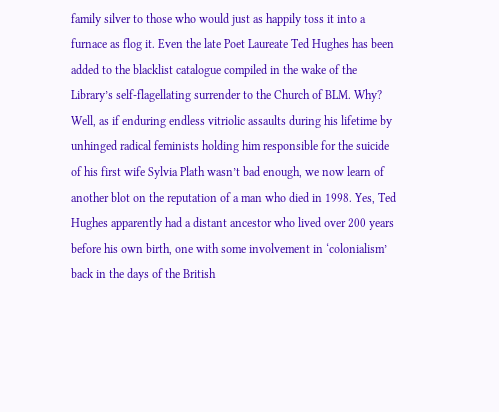family silver to those who would just as happily toss it into a furnace as flog it. Even the late Poet Laureate Ted Hughes has been added to the blacklist catalogue compiled in the wake of the Library’s self-flagellating surrender to the Church of BLM. Why? Well, as if enduring endless vitriolic assaults during his lifetime by unhinged radical feminists holding him responsible for the suicide of his first wife Sylvia Plath wasn’t bad enough, we now learn of another blot on the reputation of a man who died in 1998. Yes, Ted Hughes apparently had a distant ancestor who lived over 200 years before his own birth, one with some involvement in ‘colonialism’ back in the days of the British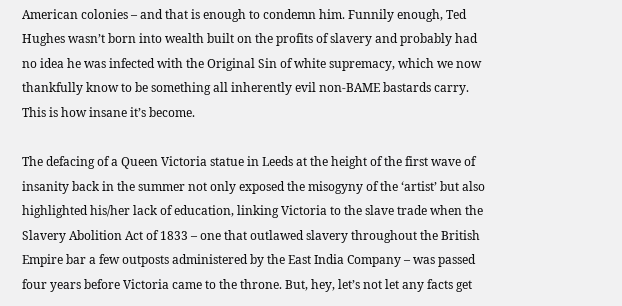American colonies – and that is enough to condemn him. Funnily enough, Ted Hughes wasn’t born into wealth built on the profits of slavery and probably had no idea he was infected with the Original Sin of white supremacy, which we now thankfully know to be something all inherently evil non-BAME bastards carry. This is how insane it’s become.

The defacing of a Queen Victoria statue in Leeds at the height of the first wave of insanity back in the summer not only exposed the misogyny of the ‘artist’ but also highlighted his/her lack of education, linking Victoria to the slave trade when the Slavery Abolition Act of 1833 – one that outlawed slavery throughout the British Empire bar a few outposts administered by the East India Company – was passed four years before Victoria came to the throne. But, hey, let’s not let any facts get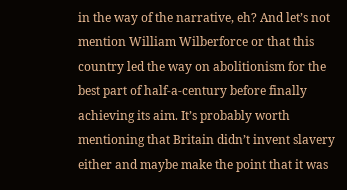in the way of the narrative, eh? And let’s not mention William Wilberforce or that this country led the way on abolitionism for the best part of half-a-century before finally achieving its aim. It’s probably worth mentioning that Britain didn’t invent slavery either and maybe make the point that it was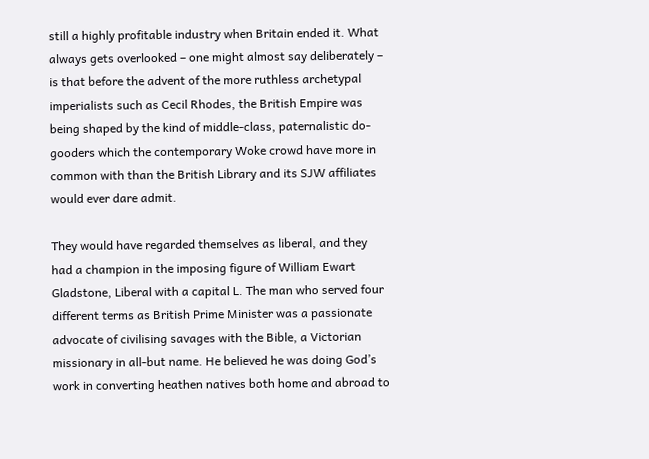still a highly profitable industry when Britain ended it. What always gets overlooked – one might almost say deliberately – is that before the advent of the more ruthless archetypal imperialists such as Cecil Rhodes, the British Empire was being shaped by the kind of middle-class, paternalistic do-gooders which the contemporary Woke crowd have more in common with than the British Library and its SJW affiliates would ever dare admit.

They would have regarded themselves as liberal, and they had a champion in the imposing figure of William Ewart Gladstone, Liberal with a capital L. The man who served four different terms as British Prime Minister was a passionate advocate of civilising savages with the Bible, a Victorian missionary in all-but name. He believed he was doing God’s work in converting heathen natives both home and abroad to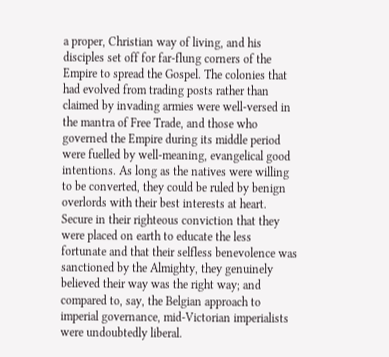a proper, Christian way of living, and his disciples set off for far-flung corners of the Empire to spread the Gospel. The colonies that had evolved from trading posts rather than claimed by invading armies were well-versed in the mantra of Free Trade, and those who governed the Empire during its middle period were fuelled by well-meaning, evangelical good intentions. As long as the natives were willing to be converted, they could be ruled by benign overlords with their best interests at heart. Secure in their righteous conviction that they were placed on earth to educate the less fortunate and that their selfless benevolence was sanctioned by the Almighty, they genuinely believed their way was the right way; and compared to, say, the Belgian approach to imperial governance, mid-Victorian imperialists were undoubtedly liberal.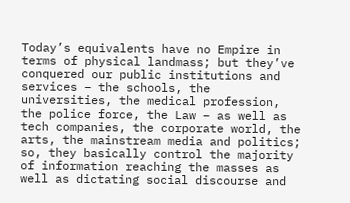Today’s equivalents have no Empire in terms of physical landmass; but they’ve conquered our public institutions and services – the schools, the universities, the medical profession, the police force, the Law – as well as tech companies, the corporate world, the arts, the mainstream media and politics; so, they basically control the majority of information reaching the masses as well as dictating social discourse and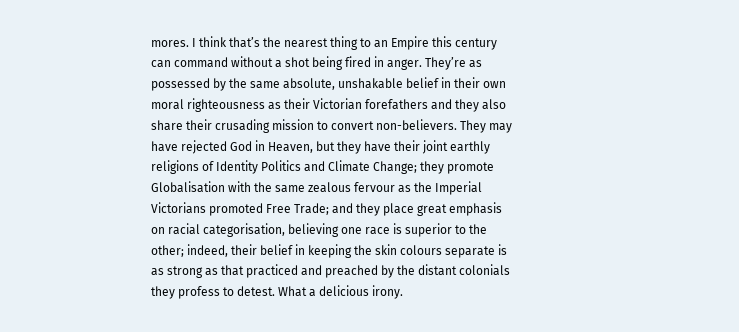mores. I think that’s the nearest thing to an Empire this century can command without a shot being fired in anger. They’re as possessed by the same absolute, unshakable belief in their own moral righteousness as their Victorian forefathers and they also share their crusading mission to convert non-believers. They may have rejected God in Heaven, but they have their joint earthly religions of Identity Politics and Climate Change; they promote Globalisation with the same zealous fervour as the Imperial Victorians promoted Free Trade; and they place great emphasis on racial categorisation, believing one race is superior to the other; indeed, their belief in keeping the skin colours separate is as strong as that practiced and preached by the distant colonials they profess to detest. What a delicious irony.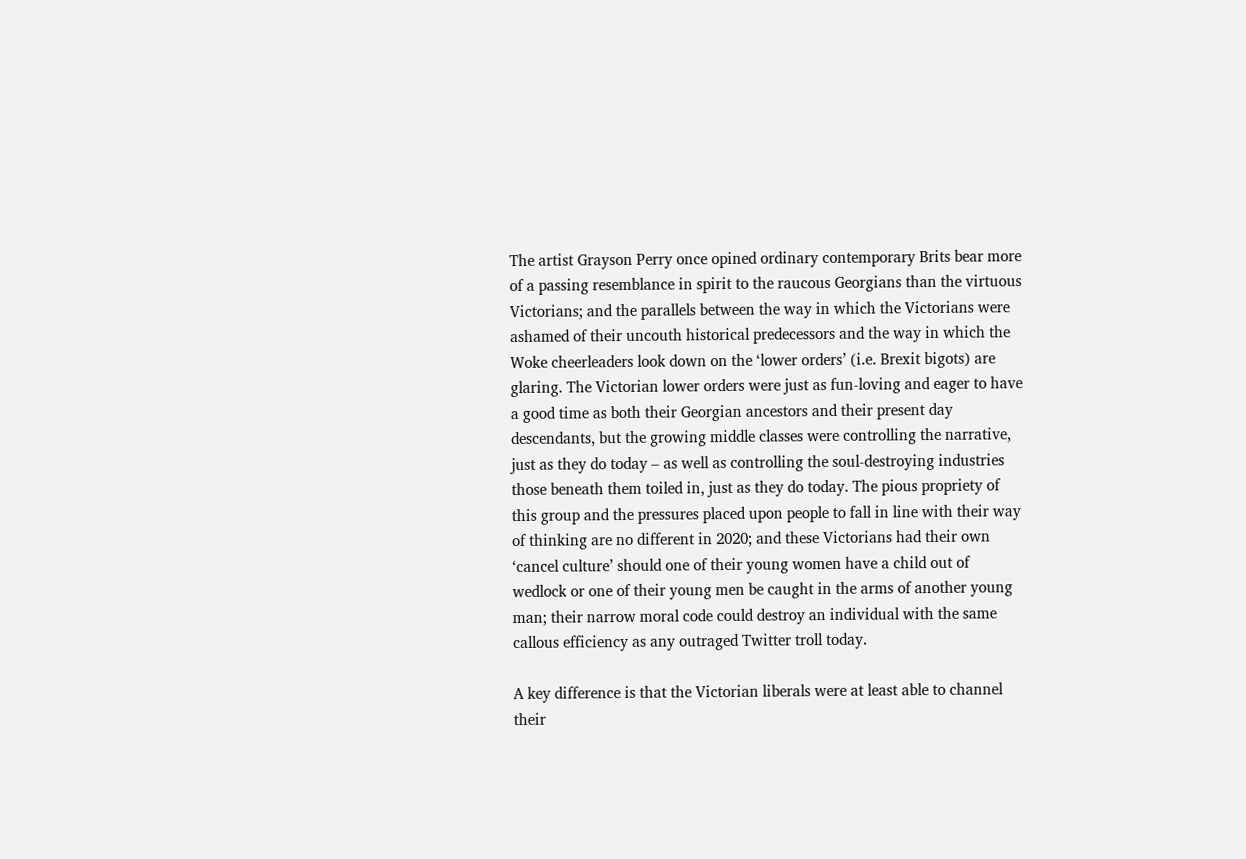The artist Grayson Perry once opined ordinary contemporary Brits bear more of a passing resemblance in spirit to the raucous Georgians than the virtuous Victorians; and the parallels between the way in which the Victorians were ashamed of their uncouth historical predecessors and the way in which the Woke cheerleaders look down on the ‘lower orders’ (i.e. Brexit bigots) are glaring. The Victorian lower orders were just as fun-loving and eager to have a good time as both their Georgian ancestors and their present day descendants, but the growing middle classes were controlling the narrative, just as they do today – as well as controlling the soul-destroying industries those beneath them toiled in, just as they do today. The pious propriety of this group and the pressures placed upon people to fall in line with their way of thinking are no different in 2020; and these Victorians had their own ‘cancel culture’ should one of their young women have a child out of wedlock or one of their young men be caught in the arms of another young man; their narrow moral code could destroy an individual with the same callous efficiency as any outraged Twitter troll today.

A key difference is that the Victorian liberals were at least able to channel their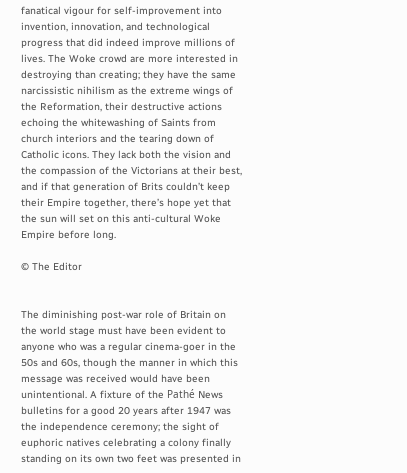fanatical vigour for self-improvement into invention, innovation, and technological progress that did indeed improve millions of lives. The Woke crowd are more interested in destroying than creating; they have the same narcissistic nihilism as the extreme wings of the Reformation, their destructive actions echoing the whitewashing of Saints from church interiors and the tearing down of Catholic icons. They lack both the vision and the compassion of the Victorians at their best, and if that generation of Brits couldn’t keep their Empire together, there’s hope yet that the sun will set on this anti-cultural Woke Empire before long.

© The Editor


The diminishing post-war role of Britain on the world stage must have been evident to anyone who was a regular cinema-goer in the 50s and 60s, though the manner in which this message was received would have been unintentional. A fixture of the Pathé News bulletins for a good 20 years after 1947 was the independence ceremony; the sight of euphoric natives celebrating a colony finally standing on its own two feet was presented in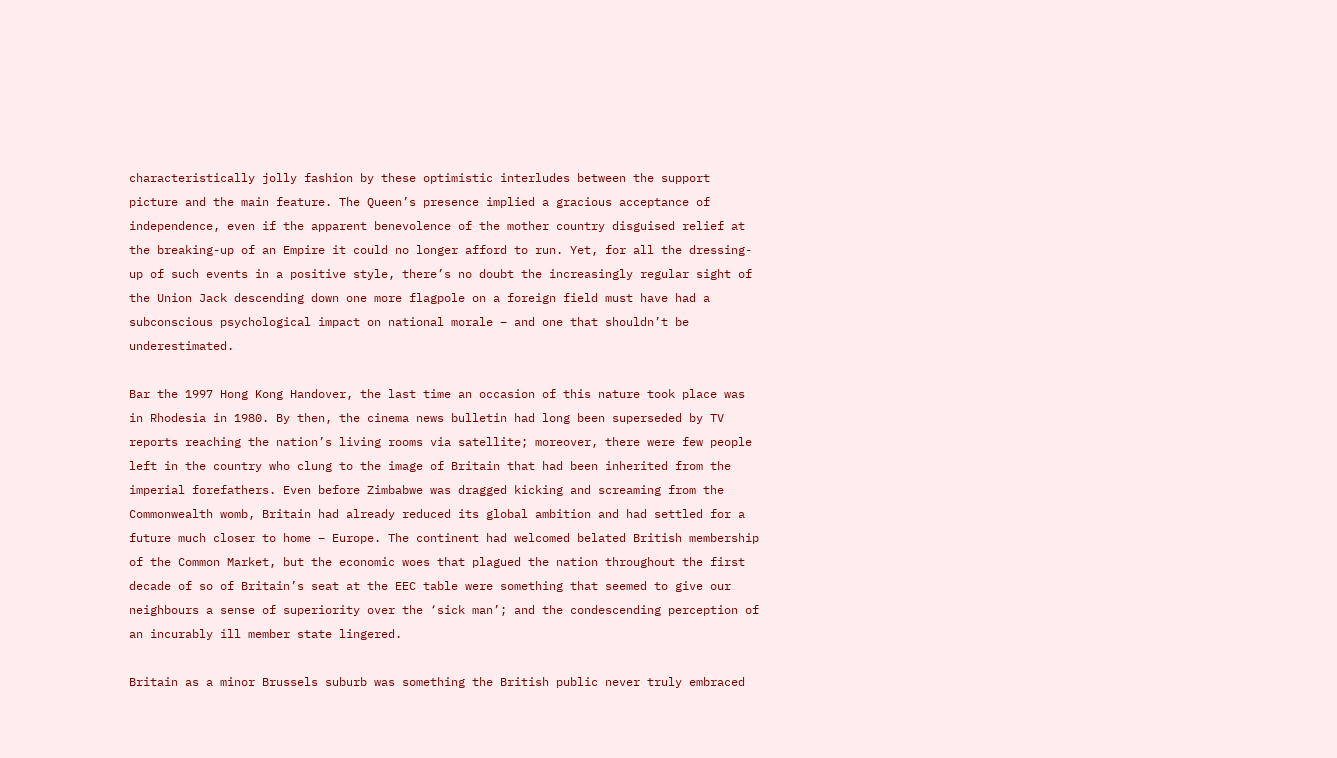characteristically jolly fashion by these optimistic interludes between the support picture and the main feature. The Queen’s presence implied a gracious acceptance of independence, even if the apparent benevolence of the mother country disguised relief at the breaking-up of an Empire it could no longer afford to run. Yet, for all the dressing-up of such events in a positive style, there’s no doubt the increasingly regular sight of the Union Jack descending down one more flagpole on a foreign field must have had a subconscious psychological impact on national morale – and one that shouldn’t be underestimated.

Bar the 1997 Hong Kong Handover, the last time an occasion of this nature took place was in Rhodesia in 1980. By then, the cinema news bulletin had long been superseded by TV reports reaching the nation’s living rooms via satellite; moreover, there were few people left in the country who clung to the image of Britain that had been inherited from the imperial forefathers. Even before Zimbabwe was dragged kicking and screaming from the Commonwealth womb, Britain had already reduced its global ambition and had settled for a future much closer to home – Europe. The continent had welcomed belated British membership of the Common Market, but the economic woes that plagued the nation throughout the first decade of so of Britain’s seat at the EEC table were something that seemed to give our neighbours a sense of superiority over the ‘sick man’; and the condescending perception of an incurably ill member state lingered.

Britain as a minor Brussels suburb was something the British public never truly embraced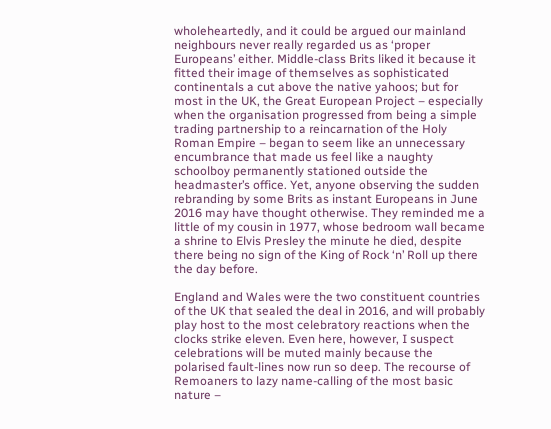wholeheartedly, and it could be argued our mainland neighbours never really regarded us as ‘proper Europeans’ either. Middle-class Brits liked it because it fitted their image of themselves as sophisticated continentals a cut above the native yahoos; but for most in the UK, the Great European Project – especially when the organisation progressed from being a simple trading partnership to a reincarnation of the Holy Roman Empire – began to seem like an unnecessary encumbrance that made us feel like a naughty schoolboy permanently stationed outside the headmaster’s office. Yet, anyone observing the sudden rebranding by some Brits as instant Europeans in June 2016 may have thought otherwise. They reminded me a little of my cousin in 1977, whose bedroom wall became a shrine to Elvis Presley the minute he died, despite there being no sign of the King of Rock ‘n’ Roll up there the day before.

England and Wales were the two constituent countries of the UK that sealed the deal in 2016, and will probably play host to the most celebratory reactions when the clocks strike eleven. Even here, however, I suspect celebrations will be muted mainly because the polarised fault-lines now run so deep. The recourse of Remoaners to lazy name-calling of the most basic nature –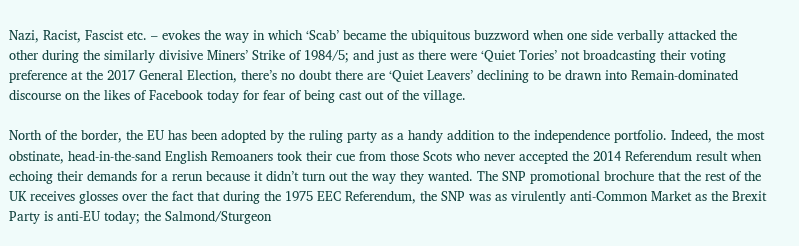Nazi, Racist, Fascist etc. – evokes the way in which ‘Scab’ became the ubiquitous buzzword when one side verbally attacked the other during the similarly divisive Miners’ Strike of 1984/5; and just as there were ‘Quiet Tories’ not broadcasting their voting preference at the 2017 General Election, there’s no doubt there are ‘Quiet Leavers’ declining to be drawn into Remain-dominated discourse on the likes of Facebook today for fear of being cast out of the village.

North of the border, the EU has been adopted by the ruling party as a handy addition to the independence portfolio. Indeed, the most obstinate, head-in-the-sand English Remoaners took their cue from those Scots who never accepted the 2014 Referendum result when echoing their demands for a rerun because it didn’t turn out the way they wanted. The SNP promotional brochure that the rest of the UK receives glosses over the fact that during the 1975 EEC Referendum, the SNP was as virulently anti-Common Market as the Brexit Party is anti-EU today; the Salmond/Sturgeon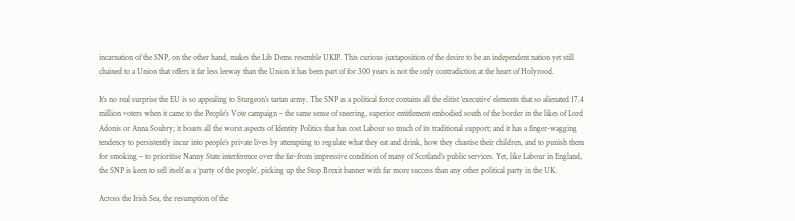incarnation of the SNP, on the other hand, makes the Lib Dems resemble UKIP. This curious juxtaposition of the desire to be an independent nation yet still chained to a Union that offers it far less leeway than the Union it has been part of for 300 years is not the only contradiction at the heart of Holyrood.

It’s no real surprise the EU is so appealing to Sturgeon’s tartan army. The SNP as a political force contains all the elitist ‘executive’ elements that so alienated 17.4 million voters when it came to the People’s Vote campaign – the same sense of sneering, superior entitlement embodied south of the border in the likes of Lord Adonis or Anna Soubry; it boasts all the worst aspects of Identity Politics that has cost Labour so much of its traditional support; and it has a finger-wagging tendency to persistently incur into people’s private lives by attempting to regulate what they eat and drink, how they chastise their children, and to punish them for smoking – to prioritise Nanny State interference over the far-from impressive condition of many of Scotland’s public services. Yet, like Labour in England, the SNP is keen to sell itself as a ‘party of the people’, picking up the Stop Brexit banner with far more success than any other political party in the UK.

Across the Irish Sea, the resumption of the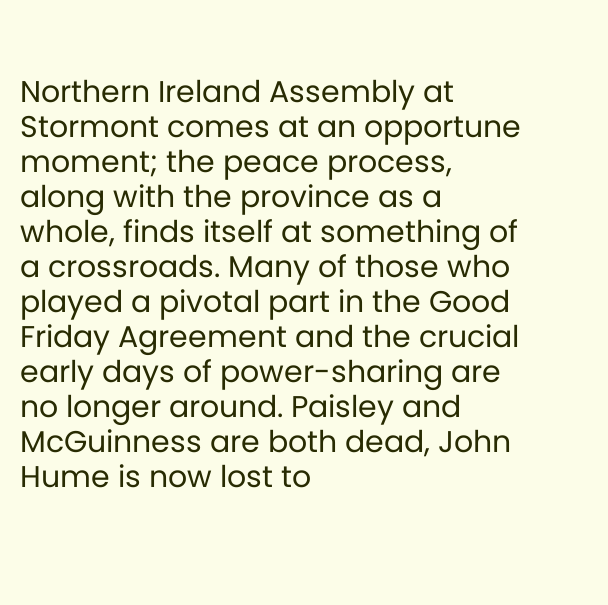Northern Ireland Assembly at Stormont comes at an opportune moment; the peace process, along with the province as a whole, finds itself at something of a crossroads. Many of those who played a pivotal part in the Good Friday Agreement and the crucial early days of power-sharing are no longer around. Paisley and McGuinness are both dead, John Hume is now lost to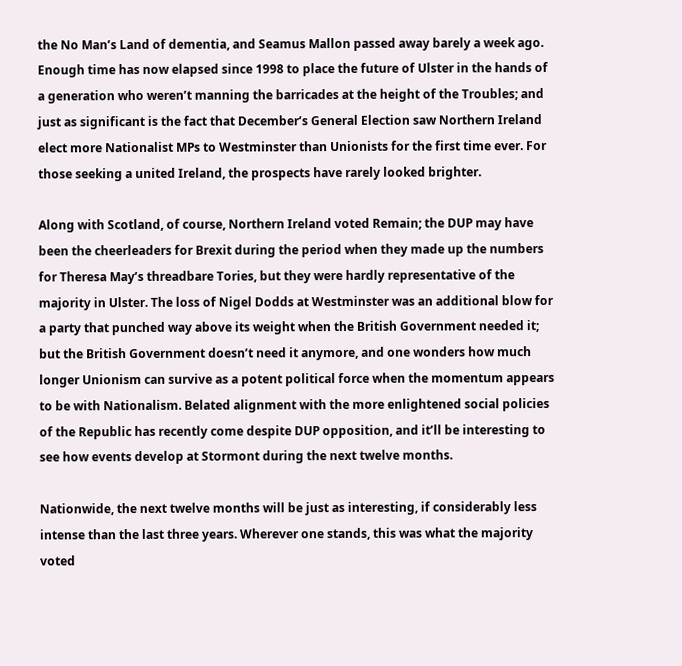the No Man’s Land of dementia, and Seamus Mallon passed away barely a week ago. Enough time has now elapsed since 1998 to place the future of Ulster in the hands of a generation who weren’t manning the barricades at the height of the Troubles; and just as significant is the fact that December’s General Election saw Northern Ireland elect more Nationalist MPs to Westminster than Unionists for the first time ever. For those seeking a united Ireland, the prospects have rarely looked brighter.

Along with Scotland, of course, Northern Ireland voted Remain; the DUP may have been the cheerleaders for Brexit during the period when they made up the numbers for Theresa May’s threadbare Tories, but they were hardly representative of the majority in Ulster. The loss of Nigel Dodds at Westminster was an additional blow for a party that punched way above its weight when the British Government needed it; but the British Government doesn’t need it anymore, and one wonders how much longer Unionism can survive as a potent political force when the momentum appears to be with Nationalism. Belated alignment with the more enlightened social policies of the Republic has recently come despite DUP opposition, and it’ll be interesting to see how events develop at Stormont during the next twelve months.

Nationwide, the next twelve months will be just as interesting, if considerably less intense than the last three years. Wherever one stands, this was what the majority voted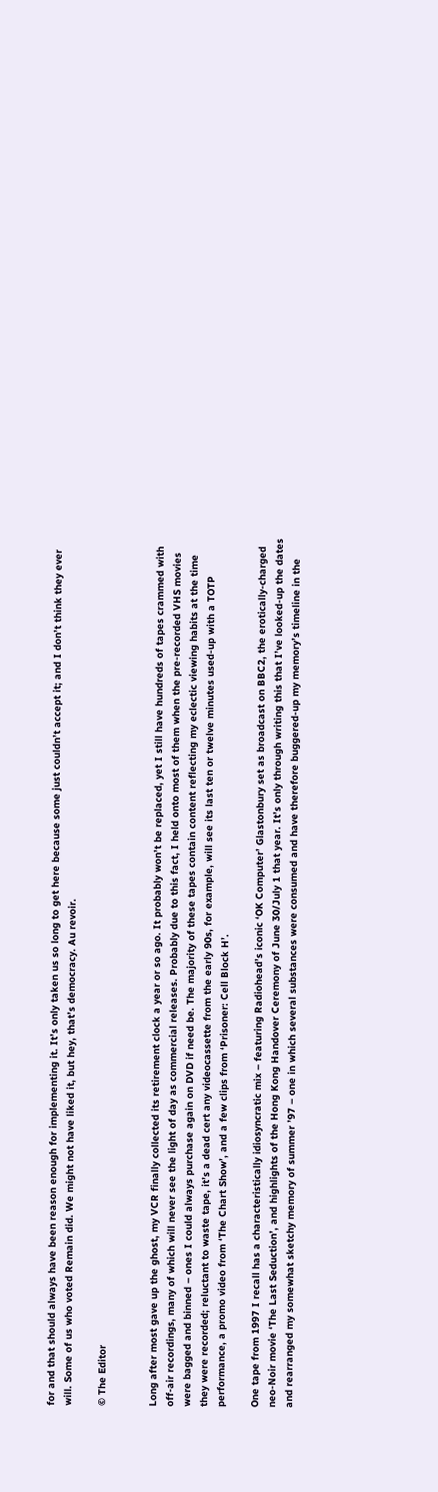for and that should always have been reason enough for implementing it. It’s only taken us so long to get here because some just couldn’t accept it; and I don’t think they ever will. Some of us who voted Remain did. We might not have liked it, but hey, that’s democracy. Au revoir.

© The Editor


Long after most gave up the ghost, my VCR finally collected its retirement clock a year or so ago. It probably won’t be replaced, yet I still have hundreds of tapes crammed with off-air recordings, many of which will never see the light of day as commercial releases. Probably due to this fact, I held onto most of them when the pre-recorded VHS movies were bagged and binned – ones I could always purchase again on DVD if need be. The majority of these tapes contain content reflecting my eclectic viewing habits at the time they were recorded; reluctant to waste tape, it’s a dead cert any videocassette from the early 90s, for example, will see its last ten or twelve minutes used-up with a TOTP performance, a promo video from ‘The Chart Show’, and a few clips from ‘Prisoner: Cell Block H’.

One tape from 1997 I recall has a characteristically idiosyncratic mix – featuring Radiohead’s iconic ‘OK Computer’ Glastonbury set as broadcast on BBC2, the erotically-charged neo-Noir movie ‘The Last Seduction’, and highlights of the Hong Kong Handover Ceremony of June 30/July 1 that year. It’s only through writing this that I’ve looked-up the dates and rearranged my somewhat sketchy memory of summer ’97 – one in which several substances were consumed and have therefore buggered-up my memory’s timeline in the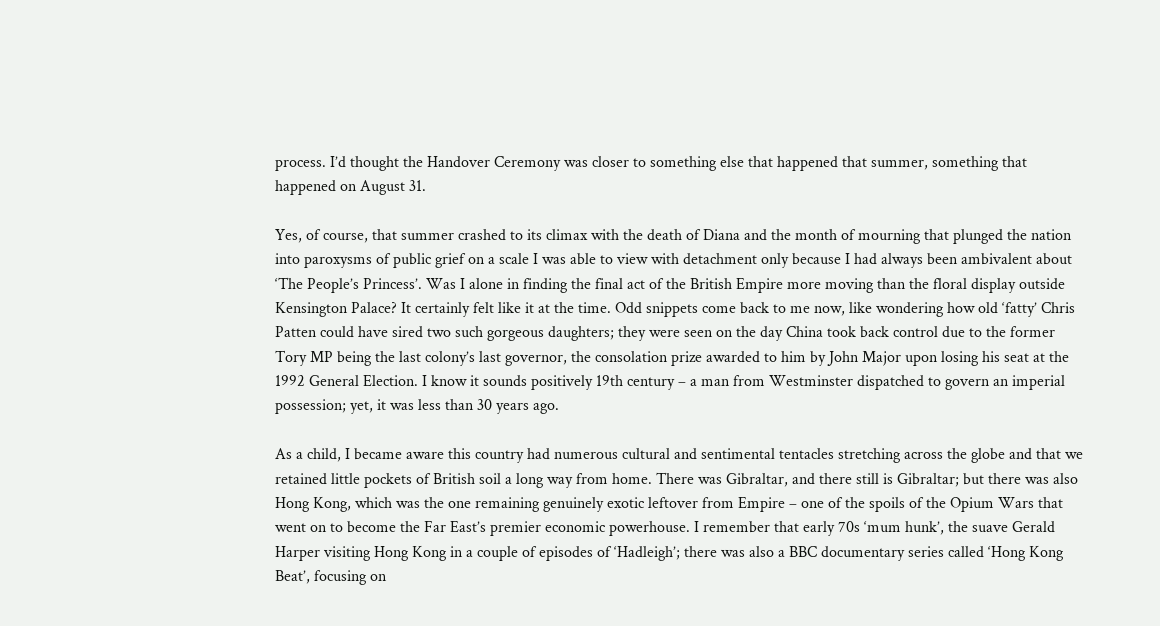process. I’d thought the Handover Ceremony was closer to something else that happened that summer, something that happened on August 31.

Yes, of course, that summer crashed to its climax with the death of Diana and the month of mourning that plunged the nation into paroxysms of public grief on a scale I was able to view with detachment only because I had always been ambivalent about ‘The People’s Princess’. Was I alone in finding the final act of the British Empire more moving than the floral display outside Kensington Palace? It certainly felt like it at the time. Odd snippets come back to me now, like wondering how old ‘fatty’ Chris Patten could have sired two such gorgeous daughters; they were seen on the day China took back control due to the former Tory MP being the last colony’s last governor, the consolation prize awarded to him by John Major upon losing his seat at the 1992 General Election. I know it sounds positively 19th century – a man from Westminster dispatched to govern an imperial possession; yet, it was less than 30 years ago.

As a child, I became aware this country had numerous cultural and sentimental tentacles stretching across the globe and that we retained little pockets of British soil a long way from home. There was Gibraltar, and there still is Gibraltar; but there was also Hong Kong, which was the one remaining genuinely exotic leftover from Empire – one of the spoils of the Opium Wars that went on to become the Far East’s premier economic powerhouse. I remember that early 70s ‘mum hunk’, the suave Gerald Harper visiting Hong Kong in a couple of episodes of ‘Hadleigh’; there was also a BBC documentary series called ‘Hong Kong Beat’, focusing on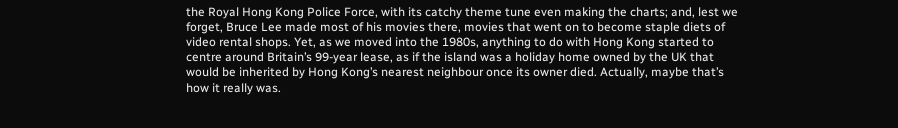the Royal Hong Kong Police Force, with its catchy theme tune even making the charts; and, lest we forget, Bruce Lee made most of his movies there, movies that went on to become staple diets of video rental shops. Yet, as we moved into the 1980s, anything to do with Hong Kong started to centre around Britain’s 99-year lease, as if the island was a holiday home owned by the UK that would be inherited by Hong Kong’s nearest neighbour once its owner died. Actually, maybe that’s how it really was.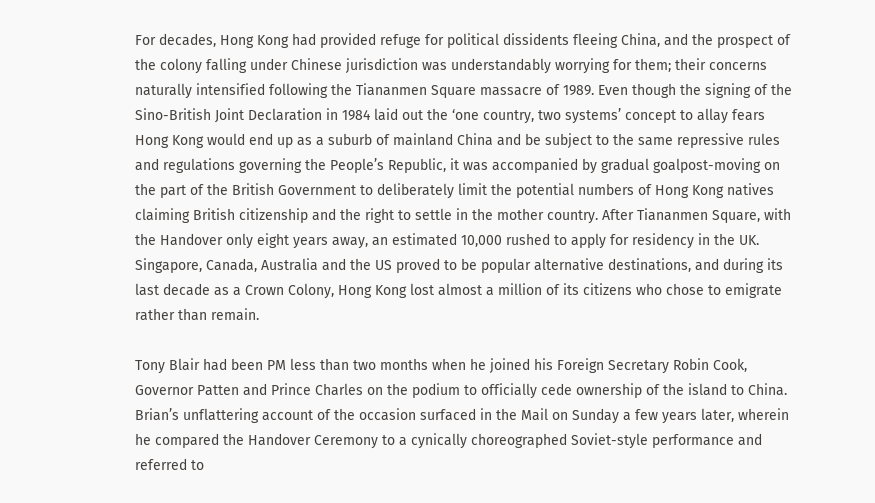For decades, Hong Kong had provided refuge for political dissidents fleeing China, and the prospect of the colony falling under Chinese jurisdiction was understandably worrying for them; their concerns naturally intensified following the Tiananmen Square massacre of 1989. Even though the signing of the Sino-British Joint Declaration in 1984 laid out the ‘one country, two systems’ concept to allay fears Hong Kong would end up as a suburb of mainland China and be subject to the same repressive rules and regulations governing the People’s Republic, it was accompanied by gradual goalpost-moving on the part of the British Government to deliberately limit the potential numbers of Hong Kong natives claiming British citizenship and the right to settle in the mother country. After Tiananmen Square, with the Handover only eight years away, an estimated 10,000 rushed to apply for residency in the UK. Singapore, Canada, Australia and the US proved to be popular alternative destinations, and during its last decade as a Crown Colony, Hong Kong lost almost a million of its citizens who chose to emigrate rather than remain.

Tony Blair had been PM less than two months when he joined his Foreign Secretary Robin Cook, Governor Patten and Prince Charles on the podium to officially cede ownership of the island to China. Brian’s unflattering account of the occasion surfaced in the Mail on Sunday a few years later, wherein he compared the Handover Ceremony to a cynically choreographed Soviet-style performance and referred to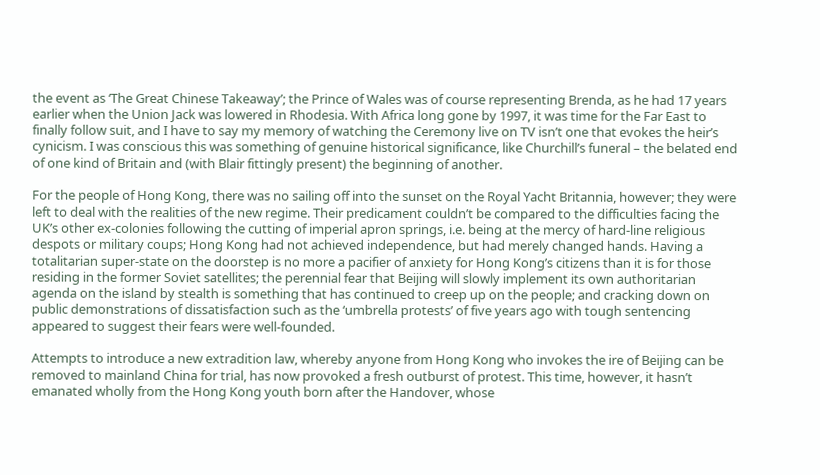the event as ‘The Great Chinese Takeaway’; the Prince of Wales was of course representing Brenda, as he had 17 years earlier when the Union Jack was lowered in Rhodesia. With Africa long gone by 1997, it was time for the Far East to finally follow suit, and I have to say my memory of watching the Ceremony live on TV isn’t one that evokes the heir’s cynicism. I was conscious this was something of genuine historical significance, like Churchill’s funeral – the belated end of one kind of Britain and (with Blair fittingly present) the beginning of another.

For the people of Hong Kong, there was no sailing off into the sunset on the Royal Yacht Britannia, however; they were left to deal with the realities of the new regime. Their predicament couldn’t be compared to the difficulties facing the UK’s other ex-colonies following the cutting of imperial apron springs, i.e. being at the mercy of hard-line religious despots or military coups; Hong Kong had not achieved independence, but had merely changed hands. Having a totalitarian super-state on the doorstep is no more a pacifier of anxiety for Hong Kong’s citizens than it is for those residing in the former Soviet satellites; the perennial fear that Beijing will slowly implement its own authoritarian agenda on the island by stealth is something that has continued to creep up on the people; and cracking down on public demonstrations of dissatisfaction such as the ‘umbrella protests’ of five years ago with tough sentencing appeared to suggest their fears were well-founded.

Attempts to introduce a new extradition law, whereby anyone from Hong Kong who invokes the ire of Beijing can be removed to mainland China for trial, has now provoked a fresh outburst of protest. This time, however, it hasn’t emanated wholly from the Hong Kong youth born after the Handover, whose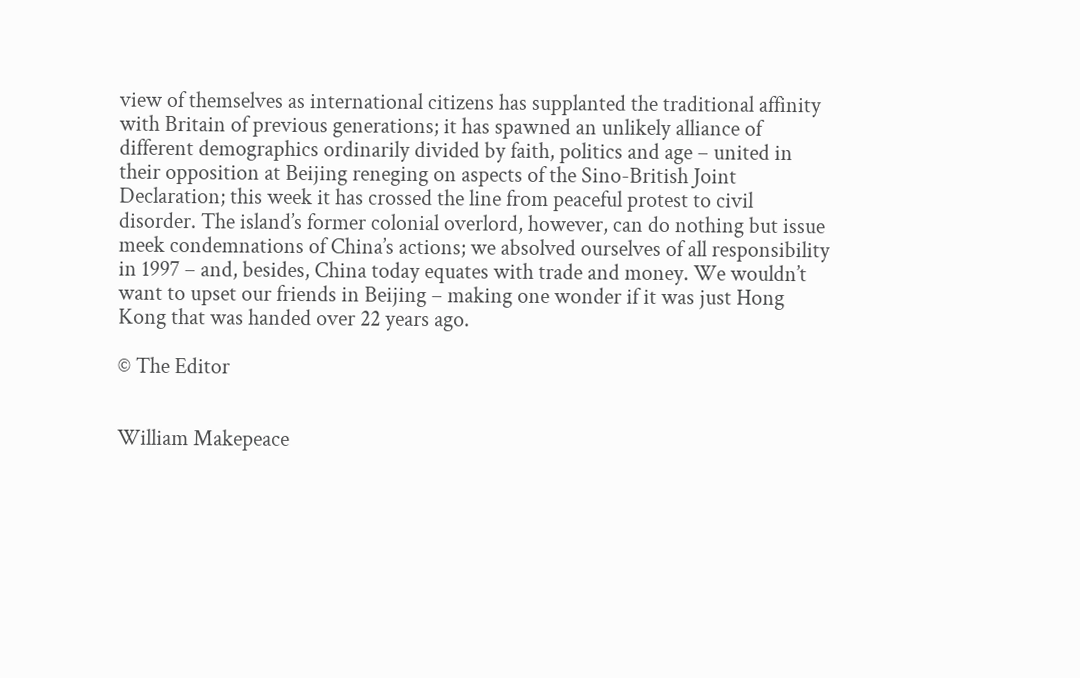view of themselves as international citizens has supplanted the traditional affinity with Britain of previous generations; it has spawned an unlikely alliance of different demographics ordinarily divided by faith, politics and age – united in their opposition at Beijing reneging on aspects of the Sino-British Joint Declaration; this week it has crossed the line from peaceful protest to civil disorder. The island’s former colonial overlord, however, can do nothing but issue meek condemnations of China’s actions; we absolved ourselves of all responsibility in 1997 – and, besides, China today equates with trade and money. We wouldn’t want to upset our friends in Beijing – making one wonder if it was just Hong Kong that was handed over 22 years ago.

© The Editor


William Makepeace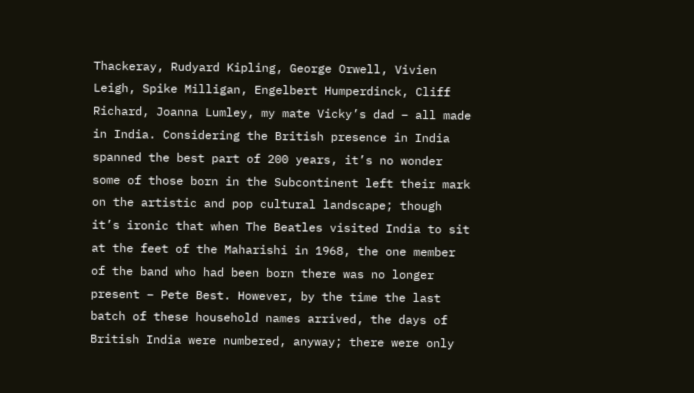Thackeray, Rudyard Kipling, George Orwell, Vivien Leigh, Spike Milligan, Engelbert Humperdinck, Cliff Richard, Joanna Lumley, my mate Vicky’s dad – all made in India. Considering the British presence in India spanned the best part of 200 years, it’s no wonder some of those born in the Subcontinent left their mark on the artistic and pop cultural landscape; though it’s ironic that when The Beatles visited India to sit at the feet of the Maharishi in 1968, the one member of the band who had been born there was no longer present – Pete Best. However, by the time the last batch of these household names arrived, the days of British India were numbered, anyway; there were only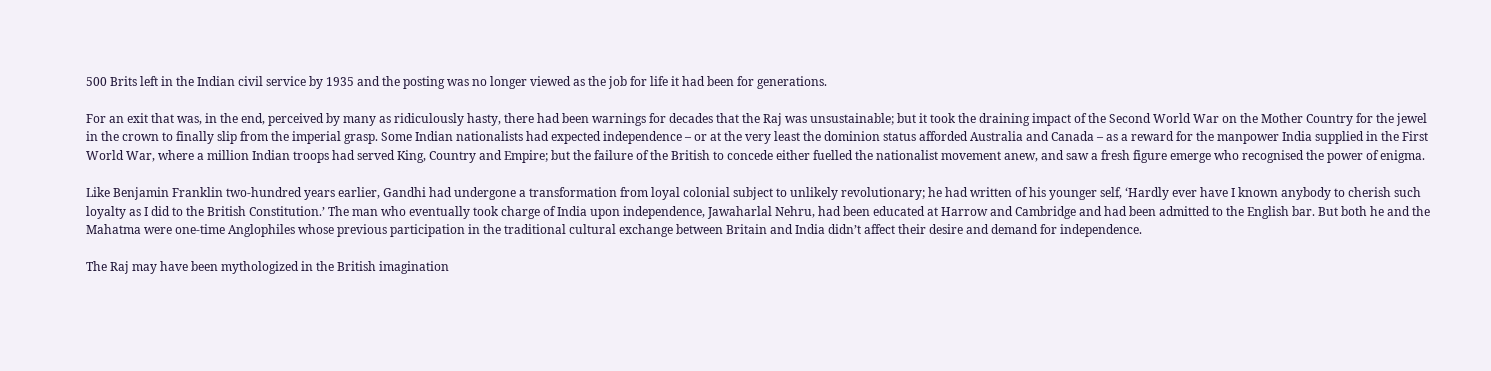500 Brits left in the Indian civil service by 1935 and the posting was no longer viewed as the job for life it had been for generations.

For an exit that was, in the end, perceived by many as ridiculously hasty, there had been warnings for decades that the Raj was unsustainable; but it took the draining impact of the Second World War on the Mother Country for the jewel in the crown to finally slip from the imperial grasp. Some Indian nationalists had expected independence – or at the very least the dominion status afforded Australia and Canada – as a reward for the manpower India supplied in the First World War, where a million Indian troops had served King, Country and Empire; but the failure of the British to concede either fuelled the nationalist movement anew, and saw a fresh figure emerge who recognised the power of enigma.

Like Benjamin Franklin two-hundred years earlier, Gandhi had undergone a transformation from loyal colonial subject to unlikely revolutionary; he had written of his younger self, ‘Hardly ever have I known anybody to cherish such loyalty as I did to the British Constitution.’ The man who eventually took charge of India upon independence, Jawaharlal Nehru, had been educated at Harrow and Cambridge and had been admitted to the English bar. But both he and the Mahatma were one-time Anglophiles whose previous participation in the traditional cultural exchange between Britain and India didn’t affect their desire and demand for independence.

The Raj may have been mythologized in the British imagination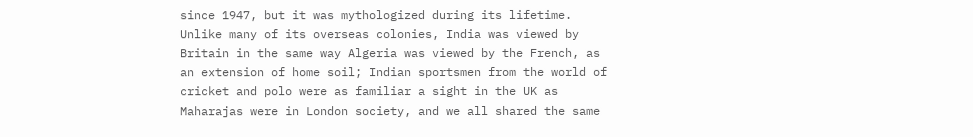since 1947, but it was mythologized during its lifetime. Unlike many of its overseas colonies, India was viewed by Britain in the same way Algeria was viewed by the French, as an extension of home soil; Indian sportsmen from the world of cricket and polo were as familiar a sight in the UK as Maharajas were in London society, and we all shared the same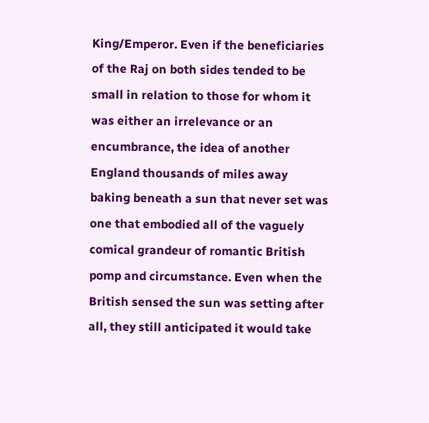King/Emperor. Even if the beneficiaries of the Raj on both sides tended to be small in relation to those for whom it was either an irrelevance or an encumbrance, the idea of another England thousands of miles away baking beneath a sun that never set was one that embodied all of the vaguely comical grandeur of romantic British pomp and circumstance. Even when the British sensed the sun was setting after all, they still anticipated it would take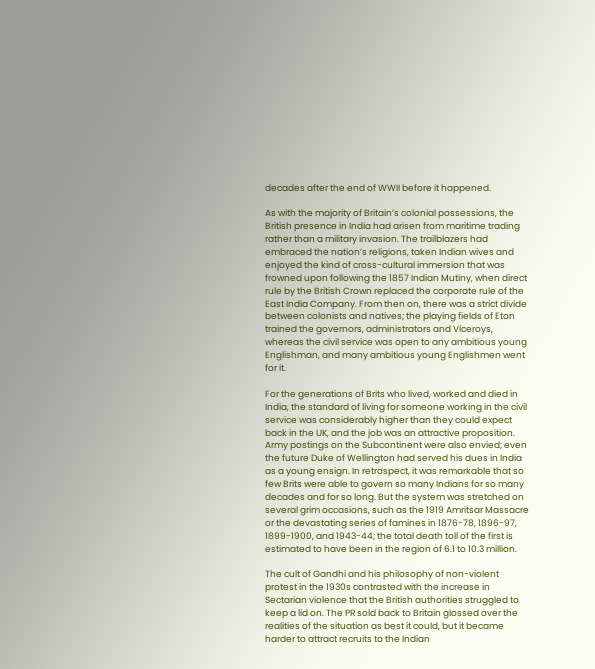decades after the end of WWII before it happened.

As with the majority of Britain’s colonial possessions, the British presence in India had arisen from maritime trading rather than a military invasion. The trailblazers had embraced the nation’s religions, taken Indian wives and enjoyed the kind of cross-cultural immersion that was frowned upon following the 1857 Indian Mutiny, when direct rule by the British Crown replaced the corporate rule of the East India Company. From then on, there was a strict divide between colonists and natives; the playing fields of Eton trained the governors, administrators and Viceroys, whereas the civil service was open to any ambitious young Englishman, and many ambitious young Englishmen went for it.

For the generations of Brits who lived, worked and died in India, the standard of living for someone working in the civil service was considerably higher than they could expect back in the UK, and the job was an attractive proposition. Army postings on the Subcontinent were also envied; even the future Duke of Wellington had served his dues in India as a young ensign. In retrospect, it was remarkable that so few Brits were able to govern so many Indians for so many decades and for so long. But the system was stretched on several grim occasions, such as the 1919 Amritsar Massacre or the devastating series of famines in 1876-78, 1896-97, 1899-1900, and 1943-44; the total death toll of the first is estimated to have been in the region of 6.1 to 10.3 million.

The cult of Gandhi and his philosophy of non-violent protest in the 1930s contrasted with the increase in Sectarian violence that the British authorities struggled to keep a lid on. The PR sold back to Britain glossed over the realities of the situation as best it could, but it became harder to attract recruits to the Indian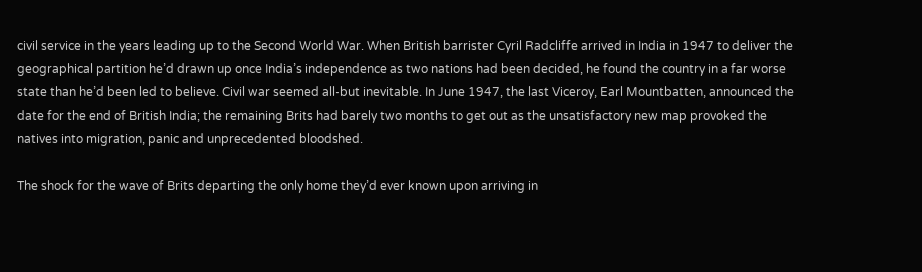civil service in the years leading up to the Second World War. When British barrister Cyril Radcliffe arrived in India in 1947 to deliver the geographical partition he’d drawn up once India’s independence as two nations had been decided, he found the country in a far worse state than he’d been led to believe. Civil war seemed all-but inevitable. In June 1947, the last Viceroy, Earl Mountbatten, announced the date for the end of British India; the remaining Brits had barely two months to get out as the unsatisfactory new map provoked the natives into migration, panic and unprecedented bloodshed.

The shock for the wave of Brits departing the only home they’d ever known upon arriving in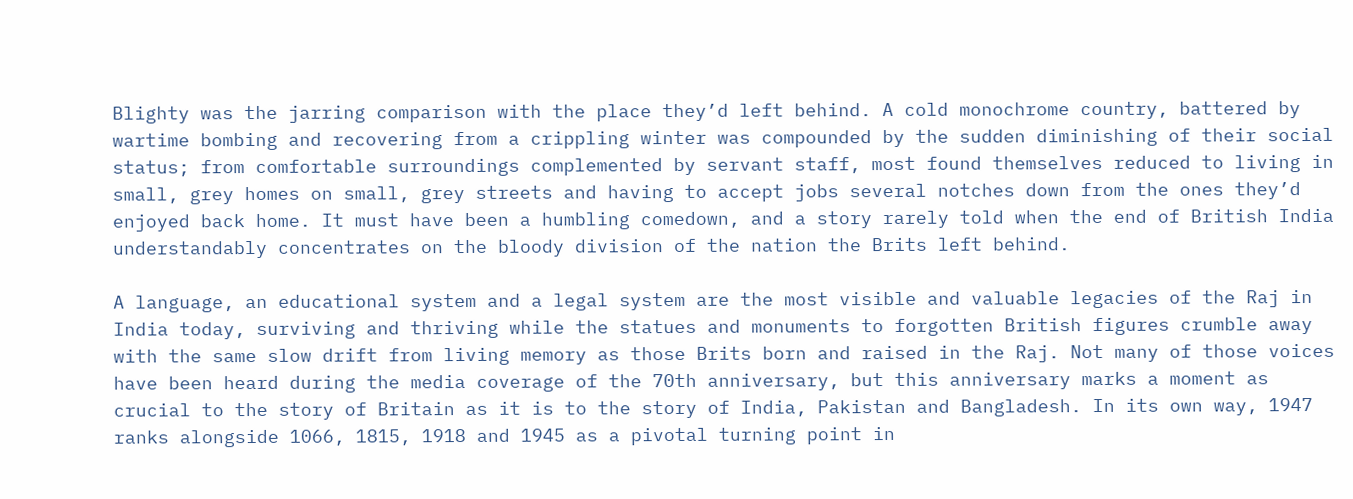Blighty was the jarring comparison with the place they’d left behind. A cold monochrome country, battered by wartime bombing and recovering from a crippling winter was compounded by the sudden diminishing of their social status; from comfortable surroundings complemented by servant staff, most found themselves reduced to living in small, grey homes on small, grey streets and having to accept jobs several notches down from the ones they’d enjoyed back home. It must have been a humbling comedown, and a story rarely told when the end of British India understandably concentrates on the bloody division of the nation the Brits left behind.

A language, an educational system and a legal system are the most visible and valuable legacies of the Raj in India today, surviving and thriving while the statues and monuments to forgotten British figures crumble away with the same slow drift from living memory as those Brits born and raised in the Raj. Not many of those voices have been heard during the media coverage of the 70th anniversary, but this anniversary marks a moment as crucial to the story of Britain as it is to the story of India, Pakistan and Bangladesh. In its own way, 1947 ranks alongside 1066, 1815, 1918 and 1945 as a pivotal turning point in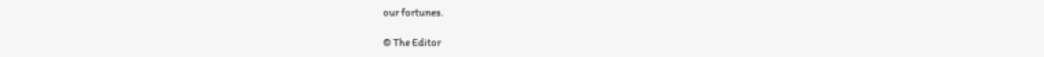our fortunes.

© The Editor